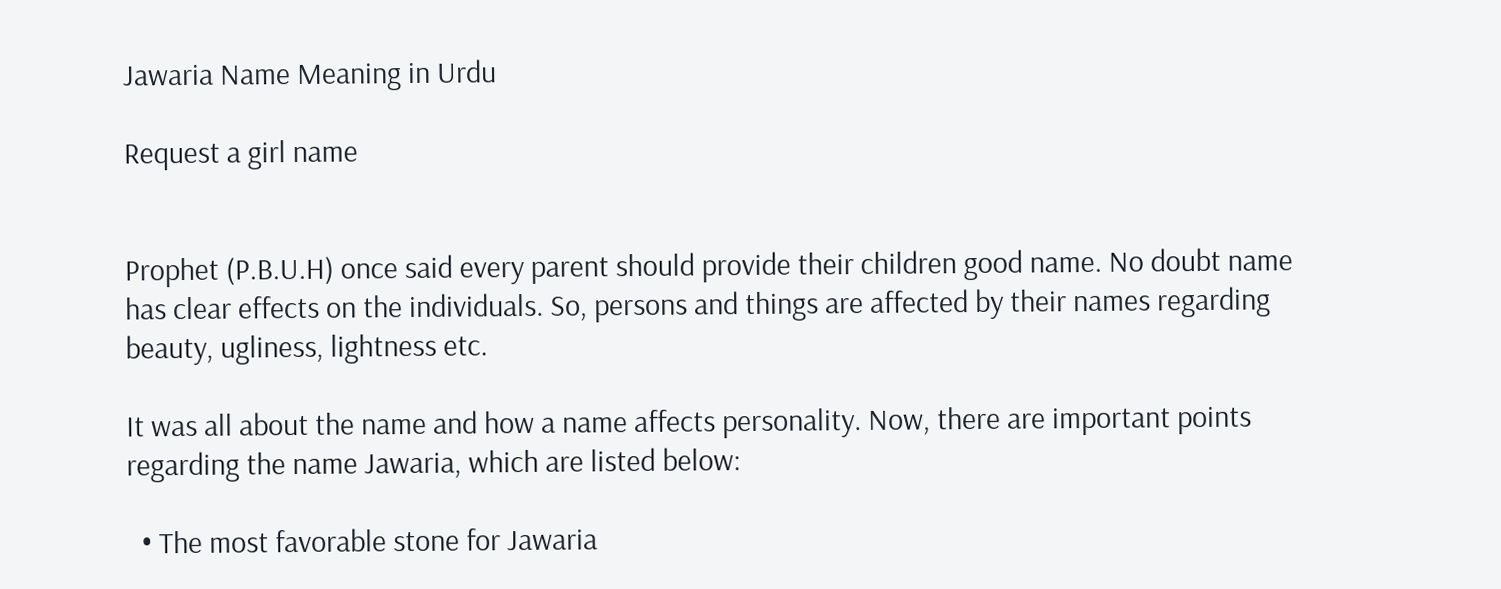Jawaria Name Meaning in Urdu

Request a girl name


Prophet (P.B.U.H) once said every parent should provide their children good name. No doubt name has clear effects on the individuals. So, persons and things are affected by their names regarding beauty, ugliness, lightness etc.

It was all about the name and how a name affects personality. Now, there are important points regarding the name Jawaria, which are listed below:

  • The most favorable stone for Jawaria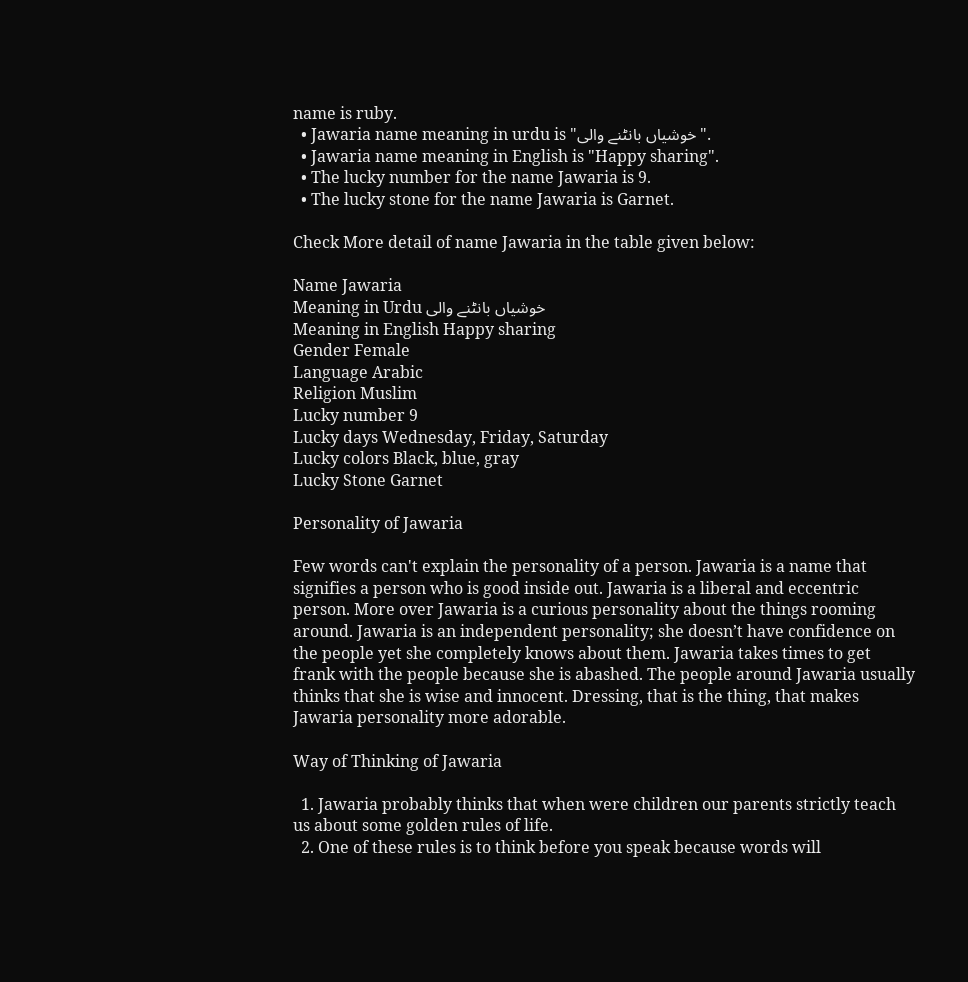name is ruby.
  • Jawaria name meaning in urdu is "خوشیاں بانٹنے والی".
  • Jawaria name meaning in English is "Happy sharing".
  • The lucky number for the name Jawaria is 9.
  • The lucky stone for the name Jawaria is Garnet.

Check More detail of name Jawaria in the table given below:

Name Jawaria
Meaning in Urdu خوشیاں بانٹنے والی
Meaning in English Happy sharing
Gender Female
Language Arabic
Religion Muslim
Lucky number 9
Lucky days Wednesday, Friday, Saturday
Lucky colors Black, blue, gray
Lucky Stone Garnet

Personality of Jawaria

Few words can't explain the personality of a person. Jawaria is a name that signifies a person who is good inside out. Jawaria is a liberal and eccentric person. More over Jawaria is a curious personality about the things rooming around. Jawaria is an independent personality; she doesn’t have confidence on the people yet she completely knows about them. Jawaria takes times to get frank with the people because she is abashed. The people around Jawaria usually thinks that she is wise and innocent. Dressing, that is the thing, that makes Jawaria personality more adorable.

Way of Thinking of Jawaria

  1. Jawaria probably thinks that when were children our parents strictly teach us about some golden rules of life.
  2. One of these rules is to think before you speak because words will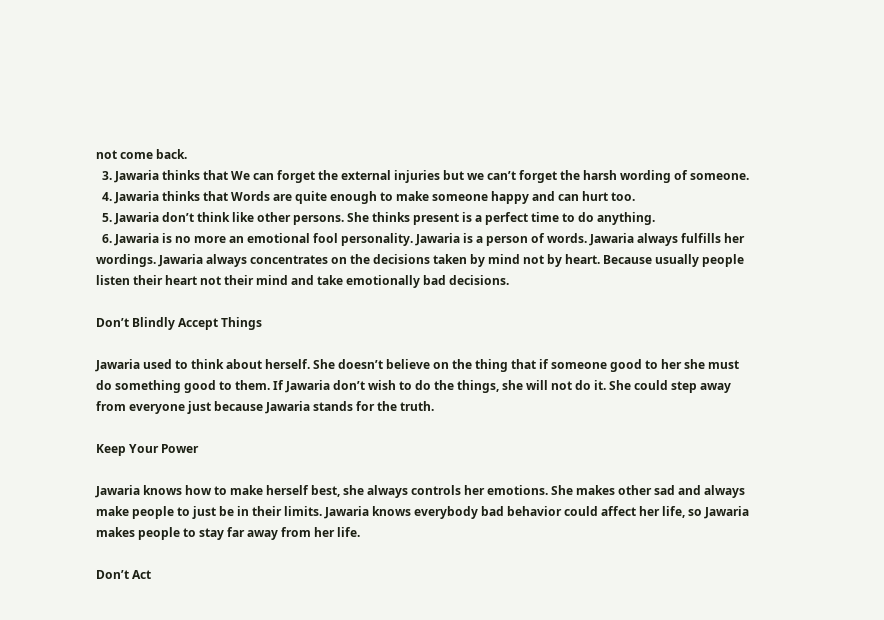not come back.
  3. Jawaria thinks that We can forget the external injuries but we can’t forget the harsh wording of someone.
  4. Jawaria thinks that Words are quite enough to make someone happy and can hurt too.
  5. Jawaria don’t think like other persons. She thinks present is a perfect time to do anything.
  6. Jawaria is no more an emotional fool personality. Jawaria is a person of words. Jawaria always fulfills her wordings. Jawaria always concentrates on the decisions taken by mind not by heart. Because usually people listen their heart not their mind and take emotionally bad decisions.

Don’t Blindly Accept Things

Jawaria used to think about herself. She doesn’t believe on the thing that if someone good to her she must do something good to them. If Jawaria don’t wish to do the things, she will not do it. She could step away from everyone just because Jawaria stands for the truth.

Keep Your Power

Jawaria knows how to make herself best, she always controls her emotions. She makes other sad and always make people to just be in their limits. Jawaria knows everybody bad behavior could affect her life, so Jawaria makes people to stay far away from her life.

Don’t Act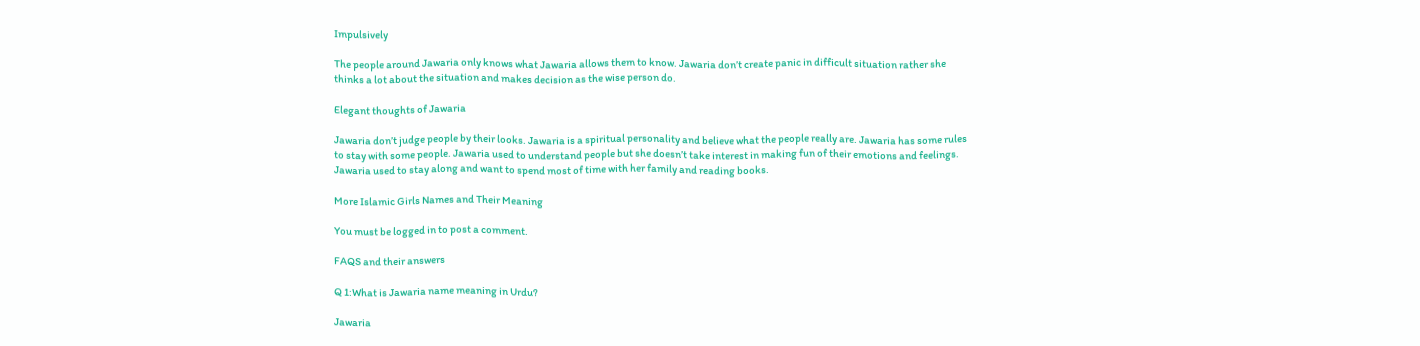Impulsively

The people around Jawaria only knows what Jawaria allows them to know. Jawaria don’t create panic in difficult situation rather she thinks a lot about the situation and makes decision as the wise person do.

Elegant thoughts of Jawaria

Jawaria don’t judge people by their looks. Jawaria is a spiritual personality and believe what the people really are. Jawaria has some rules to stay with some people. Jawaria used to understand people but she doesn’t take interest in making fun of their emotions and feelings. Jawaria used to stay along and want to spend most of time with her family and reading books.

More Islamic Girls Names and Their Meaning

You must be logged in to post a comment.

FAQS and their answers

Q 1:What is Jawaria name meaning in Urdu?

Jawaria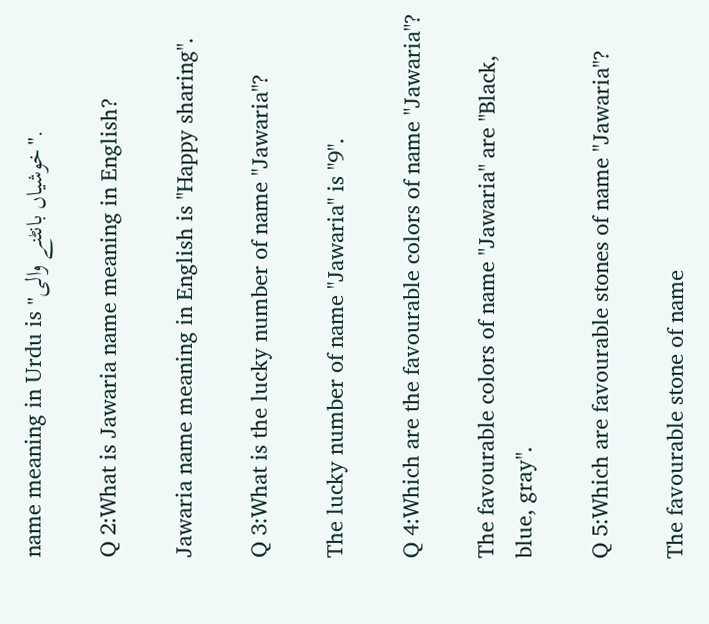name meaning in Urdu is "خوشیاں بانٹنے والی".

Q 2:What is Jawaria name meaning in English?

Jawaria name meaning in English is "Happy sharing".

Q 3:What is the lucky number of name "Jawaria"?

The lucky number of name "Jawaria" is "9".

Q 4:Which are the favourable colors of name "Jawaria"?

The favourable colors of name "Jawaria" are "Black, blue, gray".

Q 5:Which are favourable stones of name "Jawaria"?

The favourable stone of name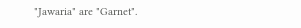"Jawaria" are "Garnet".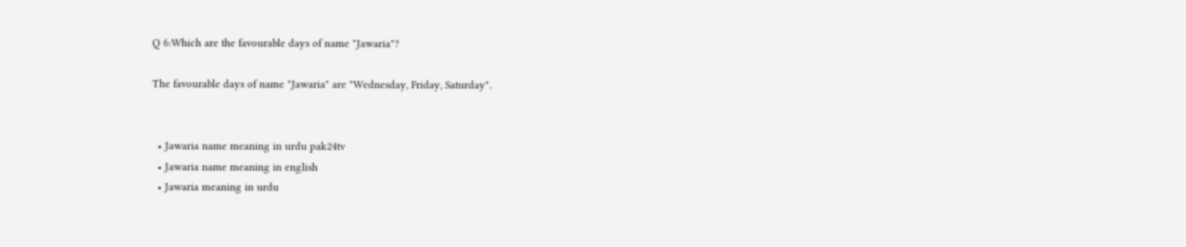Q 6:Which are the favourable days of name "Jawaria"?

The favourable days of name "Jawaria" are "Wednesday, Friday, Saturday".


  • Jawaria name meaning in urdu pak24tv
  • Jawaria name meaning in english
  • Jawaria meaning in urdu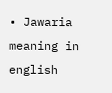• Jawaria meaning in english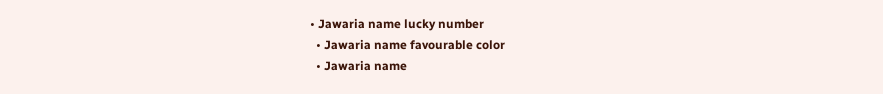• Jawaria name lucky number
  • Jawaria name favourable color
  • Jawaria name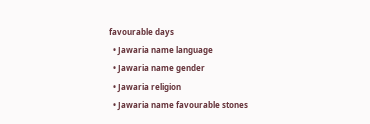favourable days
  • Jawaria name language
  • Jawaria name gender
  • Jawaria religion
  • Jawaria name favourable stones